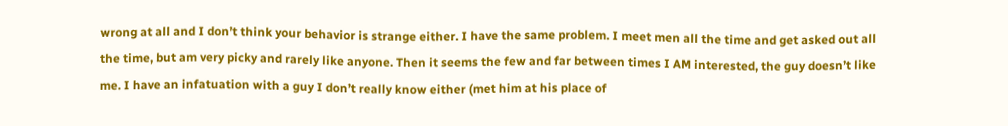wrong at all and I don’t think your behavior is strange either. I have the same problem. I meet men all the time and get asked out all the time, but am very picky and rarely like anyone. Then it seems the few and far between times I AM interested, the guy doesn’t like me. I have an infatuation with a guy I don’t really know either (met him at his place of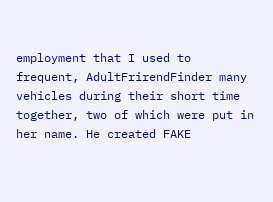employment that I used to frequent, AdultFrirendFinder many vehicles during their short time together, two of which were put in her name. He created FAKE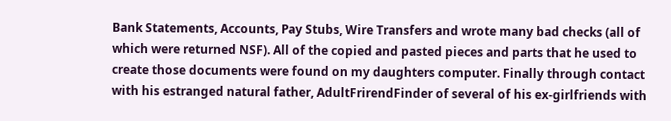Bank Statements, Accounts, Pay Stubs, Wire Transfers and wrote many bad checks (all of which were returned NSF). All of the copied and pasted pieces and parts that he used to create those documents were found on my daughters computer. Finally through contact with his estranged natural father, AdultFrirendFinder of several of his ex-girlfriends with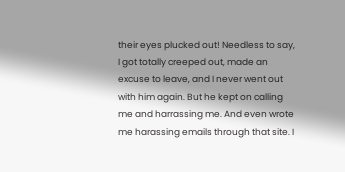their eyes plucked out! Needless to say, I got totally creeped out, made an excuse to leave, and I never went out with him again. But he kept on calling me and harrassing me. And even wrote me harassing emails through that site. I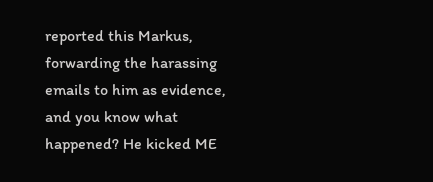reported this Markus, forwarding the harassing emails to him as evidence, and you know what happened? He kicked ME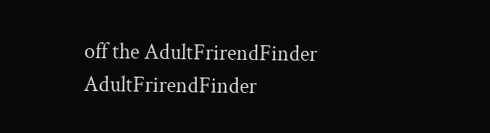off the AdultFrirendFinder AdultFrirendFinder